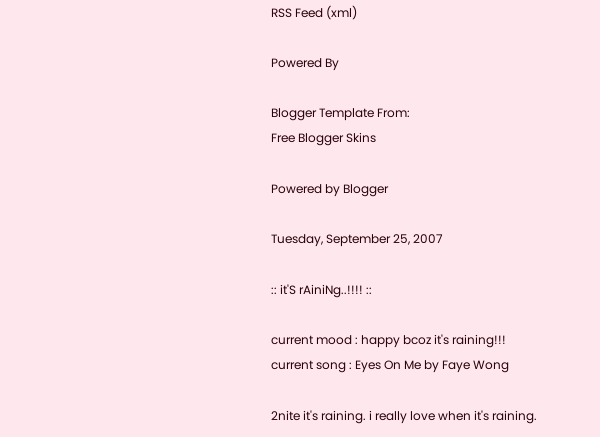RSS Feed (xml)

Powered By

Blogger Template From:
Free Blogger Skins

Powered by Blogger

Tuesday, September 25, 2007

:: it'S rAiniNg..!!!! ::

current mood : happy bcoz it's raining!!!
current song : Eyes On Me by Faye Wong

2nite it's raining. i really love when it's raining.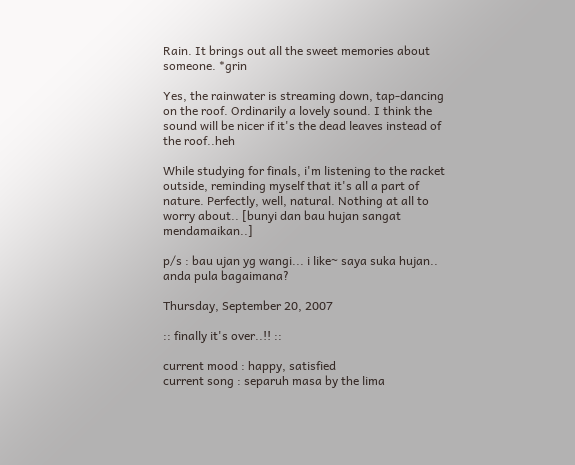Rain. It brings out all the sweet memories about someone. *grin

Yes, the rainwater is streaming down, tap-dancing on the roof. Ordinarily a lovely sound. I think the sound will be nicer if it's the dead leaves instead of the roof..heh

While studying for finals, i'm listening to the racket outside, reminding myself that it's all a part of nature. Perfectly, well, natural. Nothing at all to worry about.. [bunyi dan bau hujan sangat mendamaikan..]

p/s : bau ujan yg wangi... i like~ saya suka hujan.. anda pula bagaimana?

Thursday, September 20, 2007

:: finally it's over..!! ::

current mood : happy, satisfied
current song : separuh masa by the lima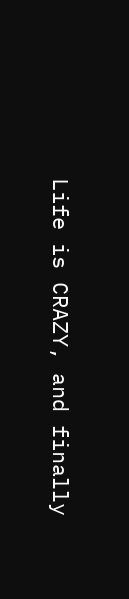Life is CRAZY, and finally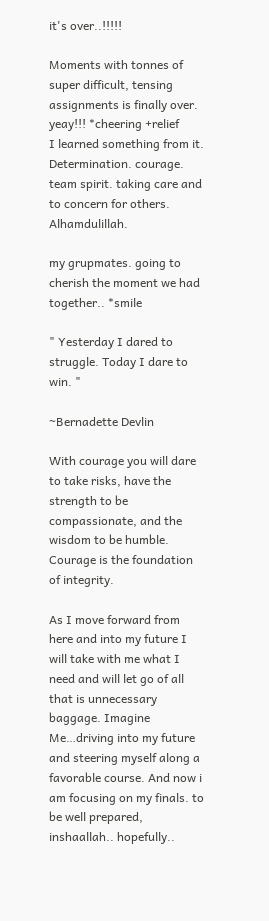it's over..!!!!!

Moments with tonnes of super difficult, tensing assignments is finally over. yeay!!! *cheering +relief
I learned something from it. Determination. courage. team spirit. taking care and to concern for others. Alhamdulillah.

my grupmates. going to cherish the moment we had together.. *smile

" Yesterday I dared to struggle. Today I dare to win. "

~Bernadette Devlin

With courage you will dare to take risks, have the strength to be compassionate, and the wisdom to be humble. Courage is the foundation of integrity.

As I move forward from here and into my future I will take with me what I need and will let go of all that is unnecessary baggage. Imagine Me…driving into my future and steering myself along a favorable course. And now i am focusing on my finals. to be well prepared, inshaallah.. hopefully..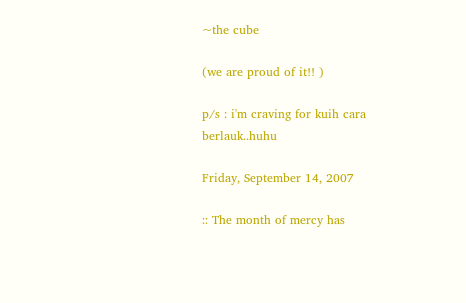~the cube

(we are proud of it!! )

p/s : i'm craving for kuih cara berlauk..huhu

Friday, September 14, 2007

:: The month of mercy has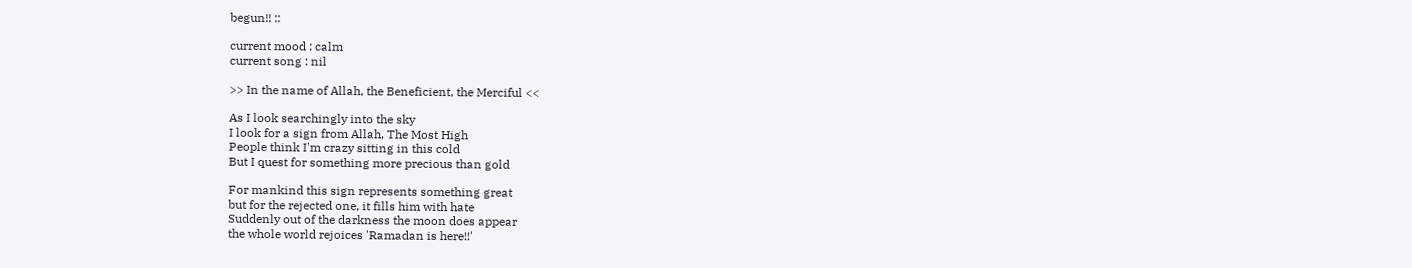begun!! ::

current mood : calm
current song : nil

>> In the name of Allah, the Beneficient, the Merciful <<

As I look searchingly into the sky
I look for a sign from Allah, The Most High
People think I'm crazy sitting in this cold
But I quest for something more precious than gold

For mankind this sign represents something great
but for the rejected one, it fills him with hate
Suddenly out of the darkness the moon does appear
the whole world rejoices 'Ramadan is here!!'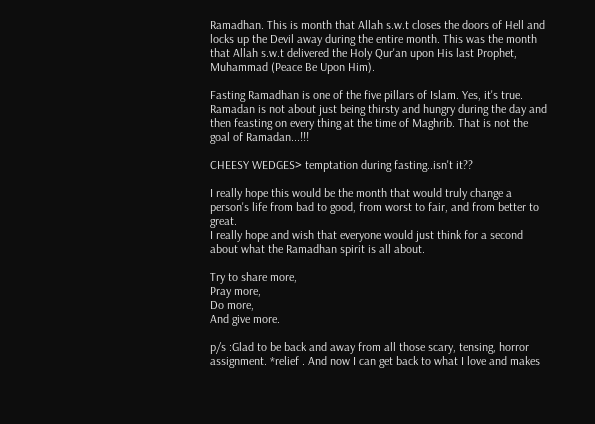Ramadhan. This is month that Allah s.w.t closes the doors of Hell and locks up the Devil away during the entire month. This was the month that Allah s.w.t delivered the Holy Qur'an upon His last Prophet, Muhammad (Peace Be Upon Him).

Fasting Ramadhan is one of the five pillars of Islam. Yes, it's true. Ramadan is not about just being thirsty and hungry during the day and then feasting on every thing at the time of Maghrib. That is not the goal of Ramadan...!!!

CHEESY WEDGES> temptation during fasting..isn't it??

I really hope this would be the month that would truly change a person's life from bad to good, from worst to fair, and from better to great.
I really hope and wish that everyone would just think for a second about what the Ramadhan spirit is all about.

Try to share more,
Pray more,
Do more,
And give more.

p/s :Glad to be back and away from all those scary, tensing, horror assignment. *relief . And now I can get back to what I love and makes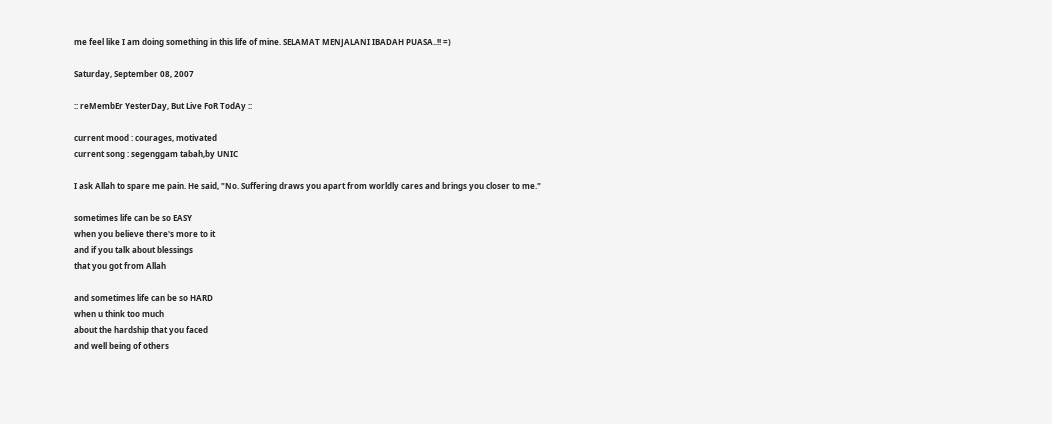me feel like I am doing something in this life of mine. SELAMAT MENJALANI IBADAH PUASA..!! =)

Saturday, September 08, 2007

:: reMembEr YesterDay, But Live FoR TodAy ::

current mood : courages, motivated
current song : segenggam tabah,by UNIC

I ask Allah to spare me pain. He said, "No. Suffering draws you apart from worldly cares and brings you closer to me."

sometimes life can be so EASY
when you believe there's more to it
and if you talk about blessings
that you got from Allah

and sometimes life can be so HARD
when u think too much
about the hardship that you faced
and well being of others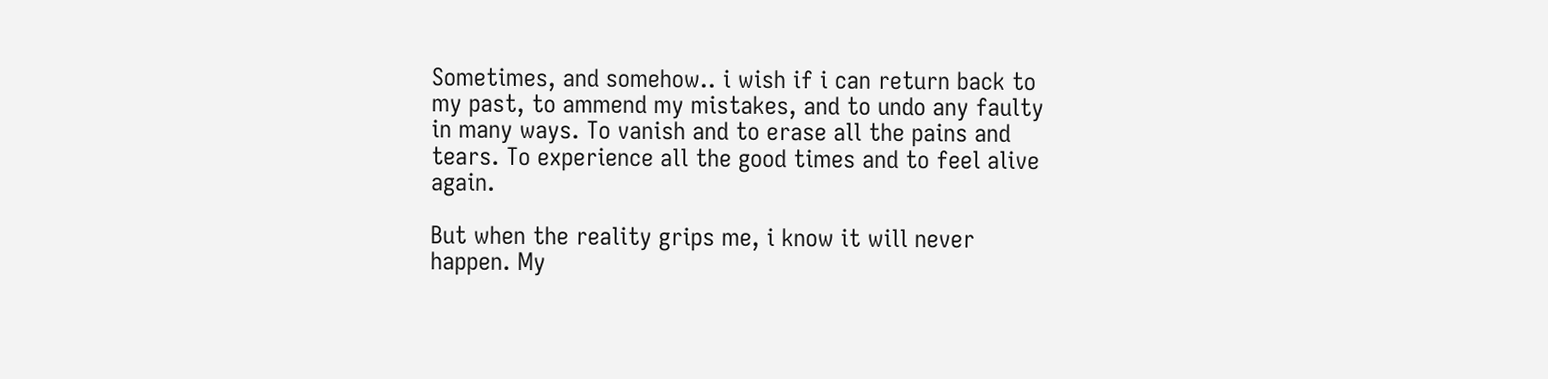Sometimes, and somehow.. i wish if i can return back to my past, to ammend my mistakes, and to undo any faulty in many ways. To vanish and to erase all the pains and tears. To experience all the good times and to feel alive again.

But when the reality grips me, i know it will never happen. My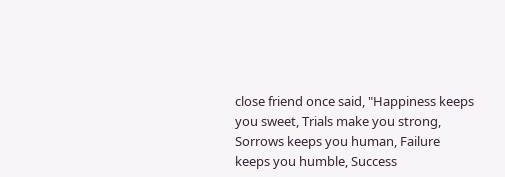close friend once said, "Happiness keeps you sweet, Trials make you strong, Sorrows keeps you human, Failure keeps you humble, Success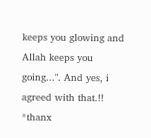keeps you glowing and Allah keeps you going...". And yes, i agreed with that.!! *thanx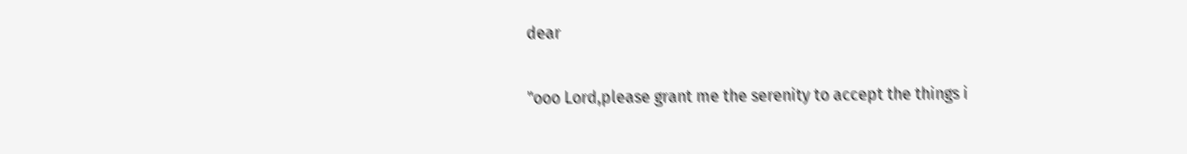dear

"ooo Lord,please grant me the serenity to accept the things i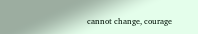cannot change, courage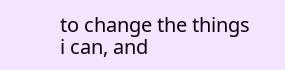to change the things i can, and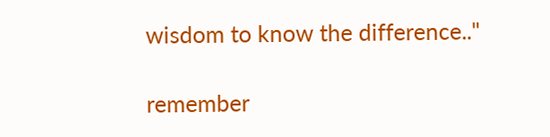wisdom to know the difference.."

remember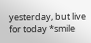yesterday, but live for today *smile